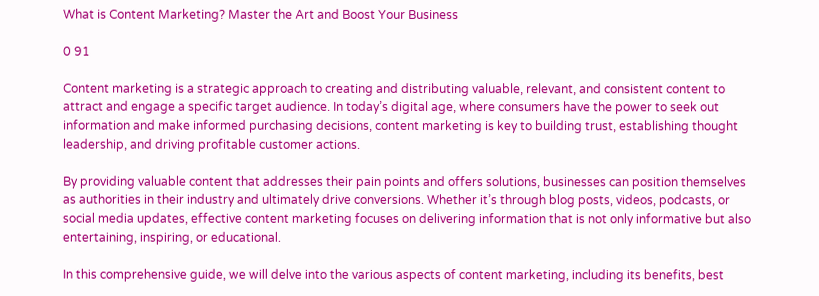What is Content Marketing? Master the Art and Boost Your Business

0 91

Content marketing is a strategic approach to creating and distributing valuable, relevant, and consistent content to attract and engage a specific target audience. In today’s digital age, where consumers have the power to seek out information and make informed purchasing decisions, content marketing is key to building trust, establishing thought leadership, and driving profitable customer actions.

By providing valuable content that addresses their pain points and offers solutions, businesses can position themselves as authorities in their industry and ultimately drive conversions. Whether it’s through blog posts, videos, podcasts, or social media updates, effective content marketing focuses on delivering information that is not only informative but also entertaining, inspiring, or educational.

In this comprehensive guide, we will delve into the various aspects of content marketing, including its benefits, best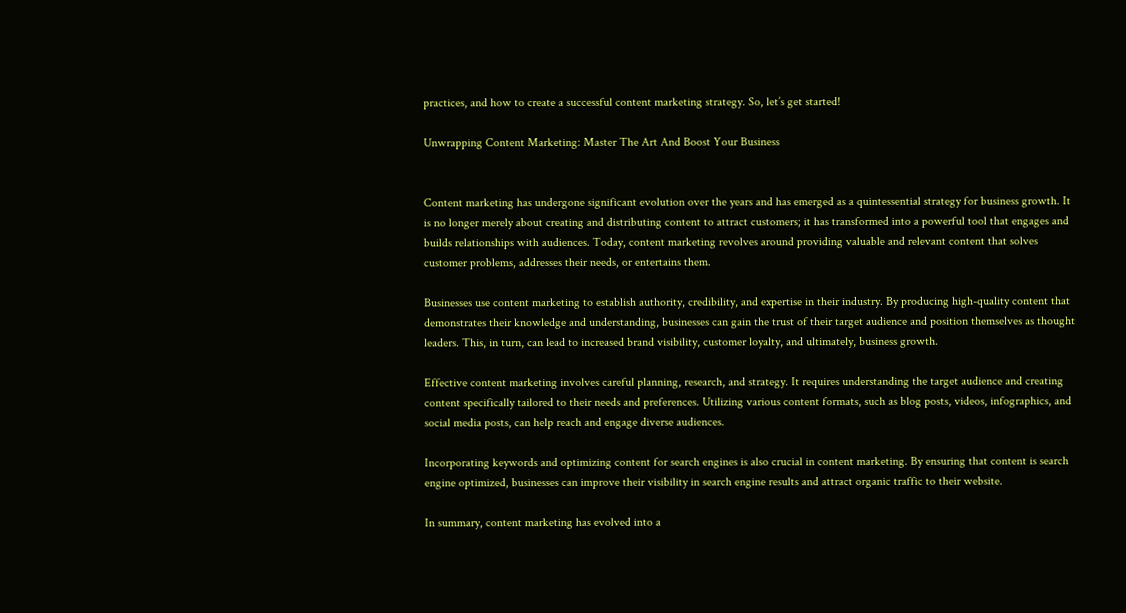practices, and how to create a successful content marketing strategy. So, let’s get started!

Unwrapping Content Marketing: Master The Art And Boost Your Business


Content marketing has undergone significant evolution over the years and has emerged as a quintessential strategy for business growth. It is no longer merely about creating and distributing content to attract customers; it has transformed into a powerful tool that engages and builds relationships with audiences. Today, content marketing revolves around providing valuable and relevant content that solves customer problems, addresses their needs, or entertains them.

Businesses use content marketing to establish authority, credibility, and expertise in their industry. By producing high-quality content that demonstrates their knowledge and understanding, businesses can gain the trust of their target audience and position themselves as thought leaders. This, in turn, can lead to increased brand visibility, customer loyalty, and ultimately, business growth.

Effective content marketing involves careful planning, research, and strategy. It requires understanding the target audience and creating content specifically tailored to their needs and preferences. Utilizing various content formats, such as blog posts, videos, infographics, and social media posts, can help reach and engage diverse audiences.

Incorporating keywords and optimizing content for search engines is also crucial in content marketing. By ensuring that content is search engine optimized, businesses can improve their visibility in search engine results and attract organic traffic to their website.

In summary, content marketing has evolved into a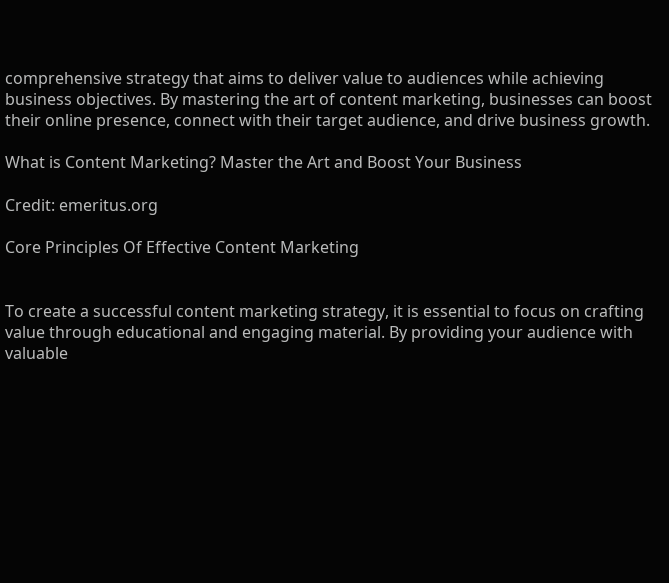comprehensive strategy that aims to deliver value to audiences while achieving business objectives. By mastering the art of content marketing, businesses can boost their online presence, connect with their target audience, and drive business growth.

What is Content Marketing? Master the Art and Boost Your Business

Credit: emeritus.org

Core Principles Of Effective Content Marketing


To create a successful content marketing strategy, it is essential to focus on crafting value through educational and engaging material. By providing your audience with valuable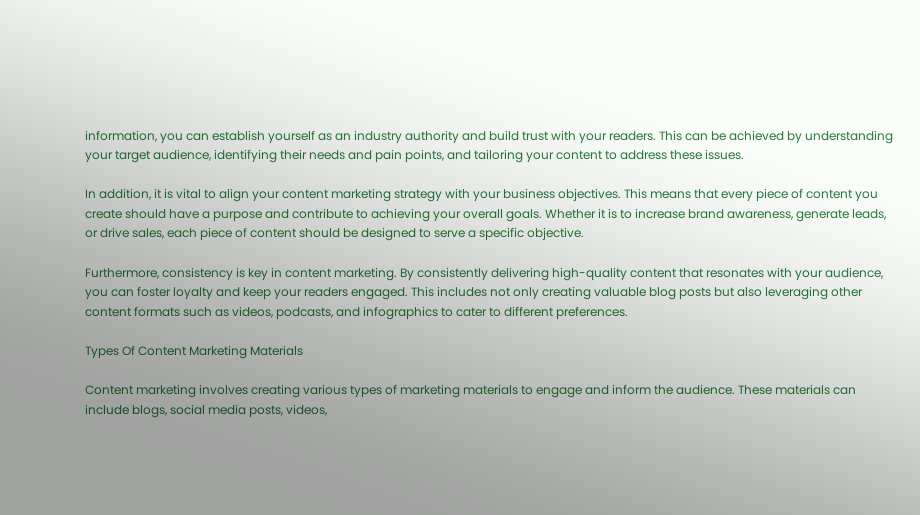information, you can establish yourself as an industry authority and build trust with your readers. This can be achieved by understanding your target audience, identifying their needs and pain points, and tailoring your content to address these issues.

In addition, it is vital to align your content marketing strategy with your business objectives. This means that every piece of content you create should have a purpose and contribute to achieving your overall goals. Whether it is to increase brand awareness, generate leads, or drive sales, each piece of content should be designed to serve a specific objective.

Furthermore, consistency is key in content marketing. By consistently delivering high-quality content that resonates with your audience, you can foster loyalty and keep your readers engaged. This includes not only creating valuable blog posts but also leveraging other content formats such as videos, podcasts, and infographics to cater to different preferences.

Types Of Content Marketing Materials

Content marketing involves creating various types of marketing materials to engage and inform the audience. These materials can include blogs, social media posts, videos,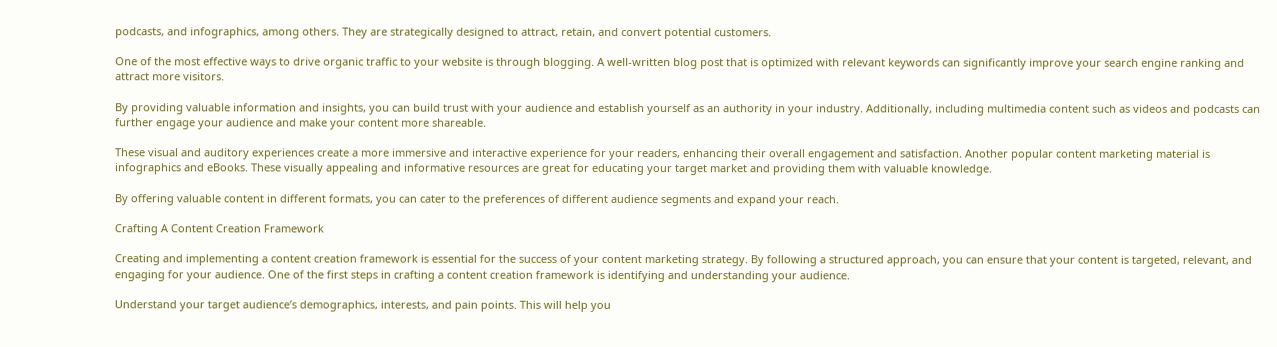podcasts, and infographics, among others. They are strategically designed to attract, retain, and convert potential customers.

One of the most effective ways to drive organic traffic to your website is through blogging. A well-written blog post that is optimized with relevant keywords can significantly improve your search engine ranking and attract more visitors.

By providing valuable information and insights, you can build trust with your audience and establish yourself as an authority in your industry. Additionally, including multimedia content such as videos and podcasts can further engage your audience and make your content more shareable.

These visual and auditory experiences create a more immersive and interactive experience for your readers, enhancing their overall engagement and satisfaction. Another popular content marketing material is infographics and eBooks. These visually appealing and informative resources are great for educating your target market and providing them with valuable knowledge.

By offering valuable content in different formats, you can cater to the preferences of different audience segments and expand your reach.

Crafting A Content Creation Framework

Creating and implementing a content creation framework is essential for the success of your content marketing strategy. By following a structured approach, you can ensure that your content is targeted, relevant, and engaging for your audience. One of the first steps in crafting a content creation framework is identifying and understanding your audience.

Understand your target audience’s demographics, interests, and pain points. This will help you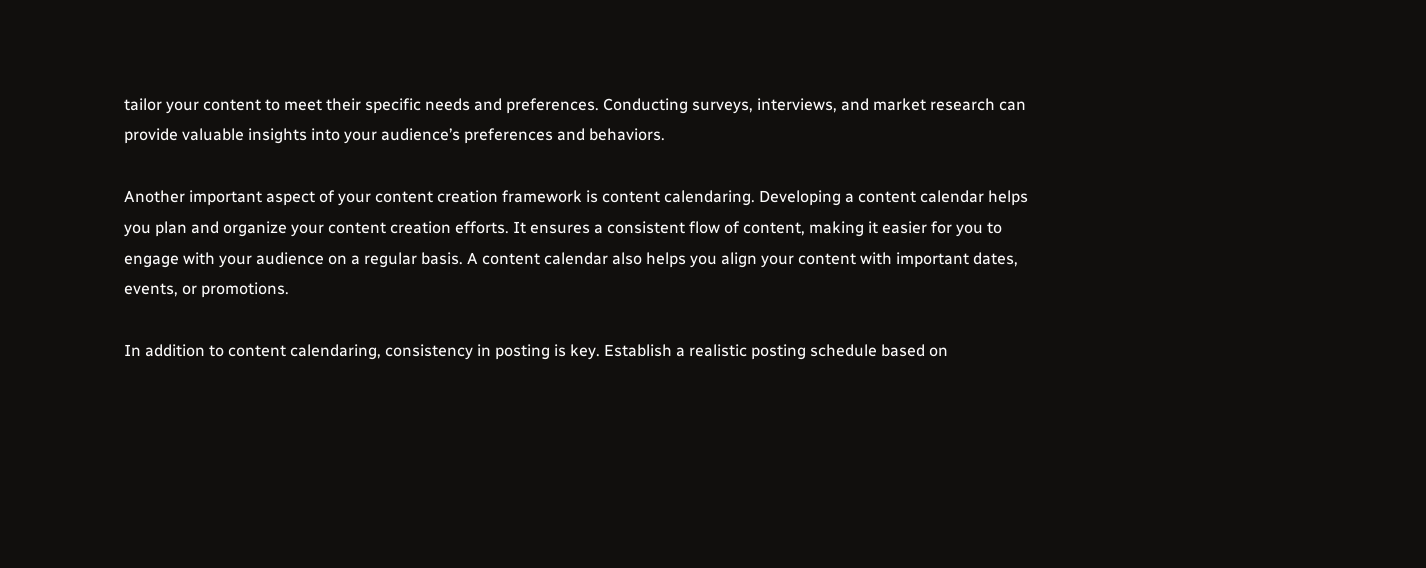tailor your content to meet their specific needs and preferences. Conducting surveys, interviews, and market research can provide valuable insights into your audience’s preferences and behaviors.

Another important aspect of your content creation framework is content calendaring. Developing a content calendar helps you plan and organize your content creation efforts. It ensures a consistent flow of content, making it easier for you to engage with your audience on a regular basis. A content calendar also helps you align your content with important dates, events, or promotions.

In addition to content calendaring, consistency in posting is key. Establish a realistic posting schedule based on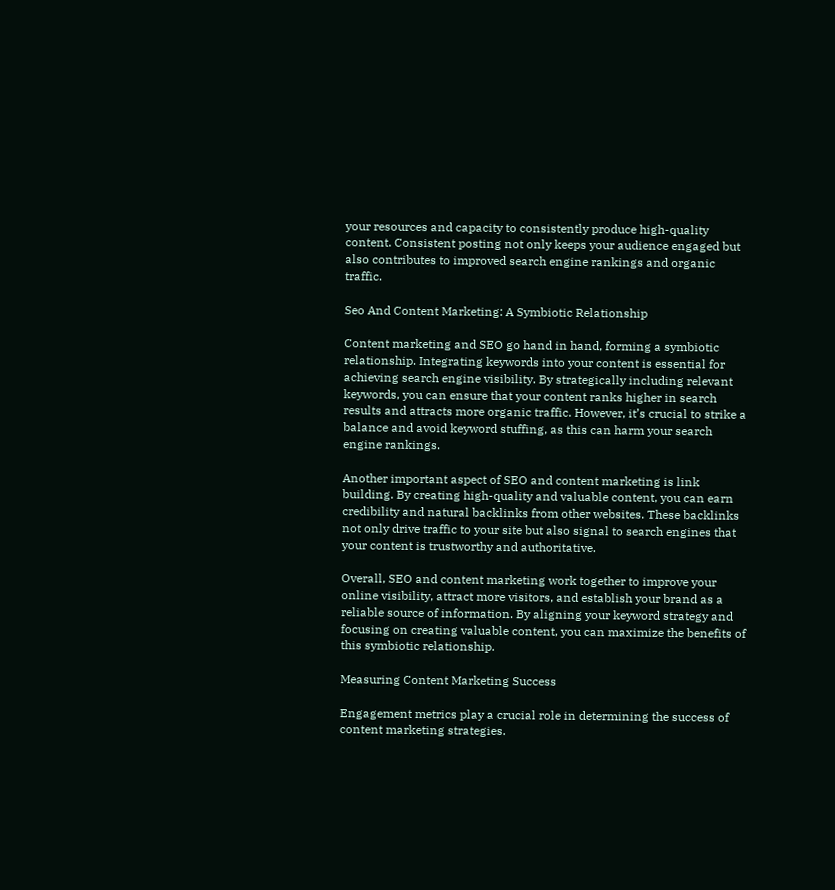your resources and capacity to consistently produce high-quality content. Consistent posting not only keeps your audience engaged but also contributes to improved search engine rankings and organic traffic.

Seo And Content Marketing: A Symbiotic Relationship

Content marketing and SEO go hand in hand, forming a symbiotic relationship. Integrating keywords into your content is essential for achieving search engine visibility. By strategically including relevant keywords, you can ensure that your content ranks higher in search results and attracts more organic traffic. However, it’s crucial to strike a balance and avoid keyword stuffing, as this can harm your search engine rankings.

Another important aspect of SEO and content marketing is link building. By creating high-quality and valuable content, you can earn credibility and natural backlinks from other websites. These backlinks not only drive traffic to your site but also signal to search engines that your content is trustworthy and authoritative.

Overall, SEO and content marketing work together to improve your online visibility, attract more visitors, and establish your brand as a reliable source of information. By aligning your keyword strategy and focusing on creating valuable content, you can maximize the benefits of this symbiotic relationship.

Measuring Content Marketing Success

Engagement metrics play a crucial role in determining the success of content marketing strategies.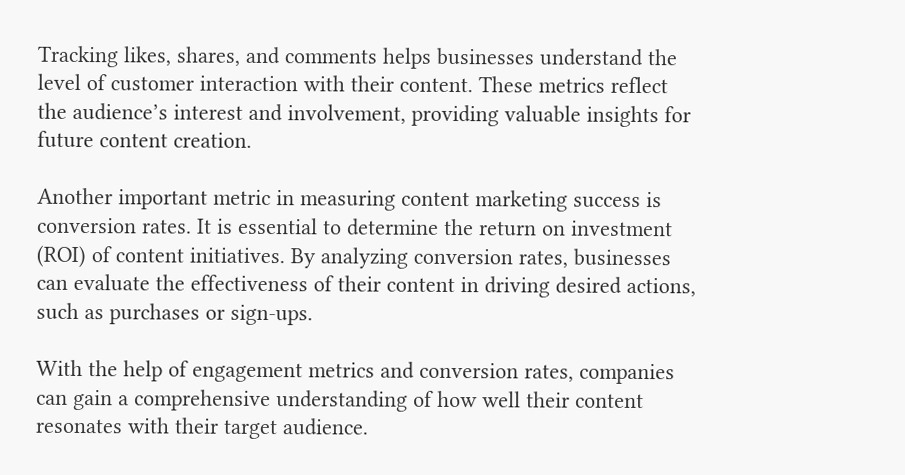Tracking likes, shares, and comments helps businesses understand the level of customer interaction with their content. These metrics reflect the audience’s interest and involvement, providing valuable insights for future content creation.

Another important metric in measuring content marketing success is conversion rates. It is essential to determine the return on investment (ROI) of content initiatives. By analyzing conversion rates, businesses can evaluate the effectiveness of their content in driving desired actions, such as purchases or sign-ups.

With the help of engagement metrics and conversion rates, companies can gain a comprehensive understanding of how well their content resonates with their target audience.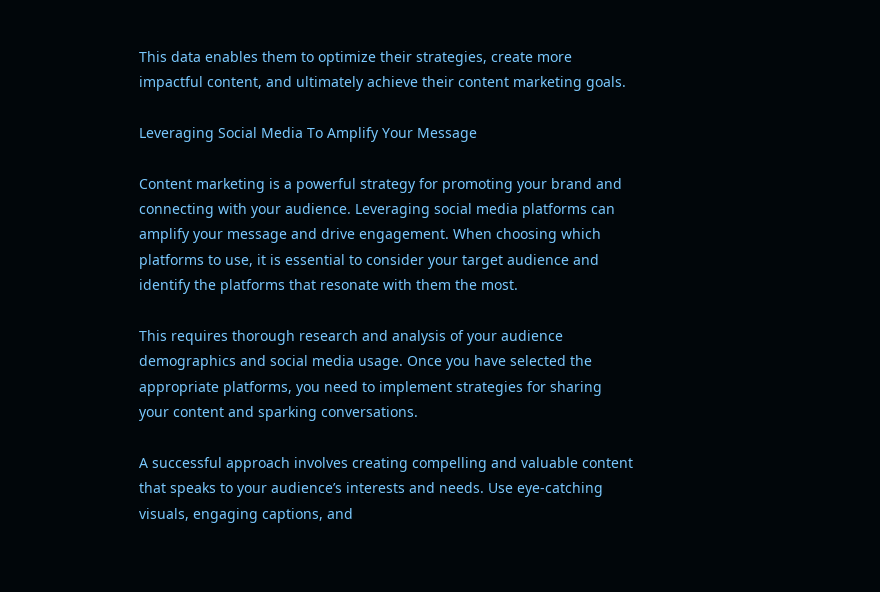This data enables them to optimize their strategies, create more impactful content, and ultimately achieve their content marketing goals.

Leveraging Social Media To Amplify Your Message

Content marketing is a powerful strategy for promoting your brand and connecting with your audience. Leveraging social media platforms can amplify your message and drive engagement. When choosing which platforms to use, it is essential to consider your target audience and identify the platforms that resonate with them the most.

This requires thorough research and analysis of your audience demographics and social media usage. Once you have selected the appropriate platforms, you need to implement strategies for sharing your content and sparking conversations.

A successful approach involves creating compelling and valuable content that speaks to your audience’s interests and needs. Use eye-catching visuals, engaging captions, and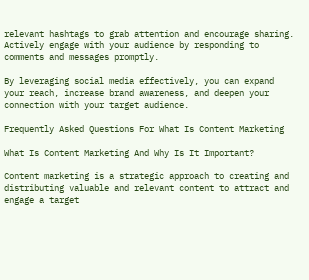relevant hashtags to grab attention and encourage sharing. Actively engage with your audience by responding to comments and messages promptly.

By leveraging social media effectively, you can expand your reach, increase brand awareness, and deepen your connection with your target audience.

Frequently Asked Questions For What Is Content Marketing

What Is Content Marketing And Why Is It Important?

Content marketing is a strategic approach to creating and distributing valuable and relevant content to attract and engage a target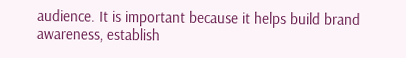audience. It is important because it helps build brand awareness, establish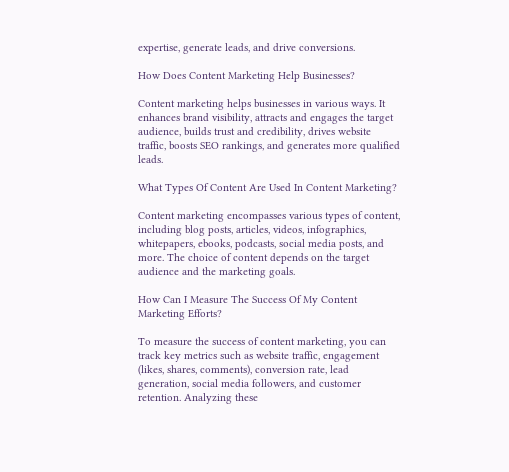expertise, generate leads, and drive conversions.

How Does Content Marketing Help Businesses?

Content marketing helps businesses in various ways. It enhances brand visibility, attracts and engages the target audience, builds trust and credibility, drives website traffic, boosts SEO rankings, and generates more qualified leads.

What Types Of Content Are Used In Content Marketing?

Content marketing encompasses various types of content, including blog posts, articles, videos, infographics, whitepapers, ebooks, podcasts, social media posts, and more. The choice of content depends on the target audience and the marketing goals.

How Can I Measure The Success Of My Content Marketing Efforts?

To measure the success of content marketing, you can track key metrics such as website traffic, engagement (likes, shares, comments), conversion rate, lead generation, social media followers, and customer retention. Analyzing these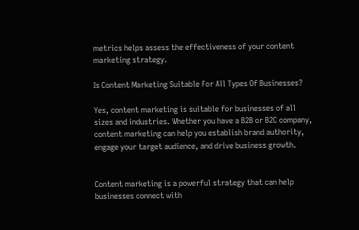metrics helps assess the effectiveness of your content marketing strategy.

Is Content Marketing Suitable For All Types Of Businesses?

Yes, content marketing is suitable for businesses of all sizes and industries. Whether you have a B2B or B2C company, content marketing can help you establish brand authority, engage your target audience, and drive business growth.


Content marketing is a powerful strategy that can help businesses connect with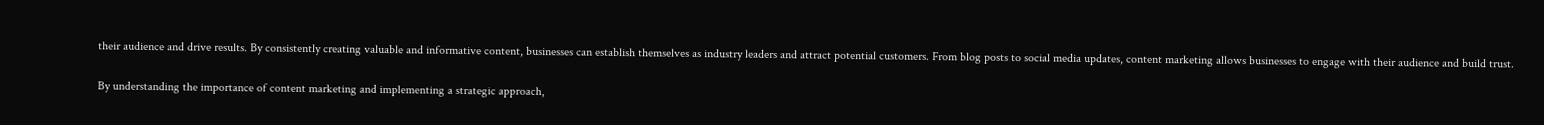their audience and drive results. By consistently creating valuable and informative content, businesses can establish themselves as industry leaders and attract potential customers. From blog posts to social media updates, content marketing allows businesses to engage with their audience and build trust.

By understanding the importance of content marketing and implementing a strategic approach,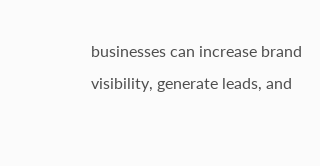businesses can increase brand visibility, generate leads, and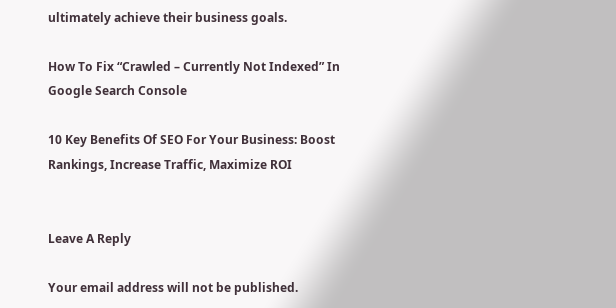ultimately achieve their business goals.

How To Fix “Crawled – Currently Not Indexed” In Google Search Console

10 Key Benefits Of SEO For Your Business: Boost Rankings, Increase Traffic, Maximize ROI


Leave A Reply

Your email address will not be published.